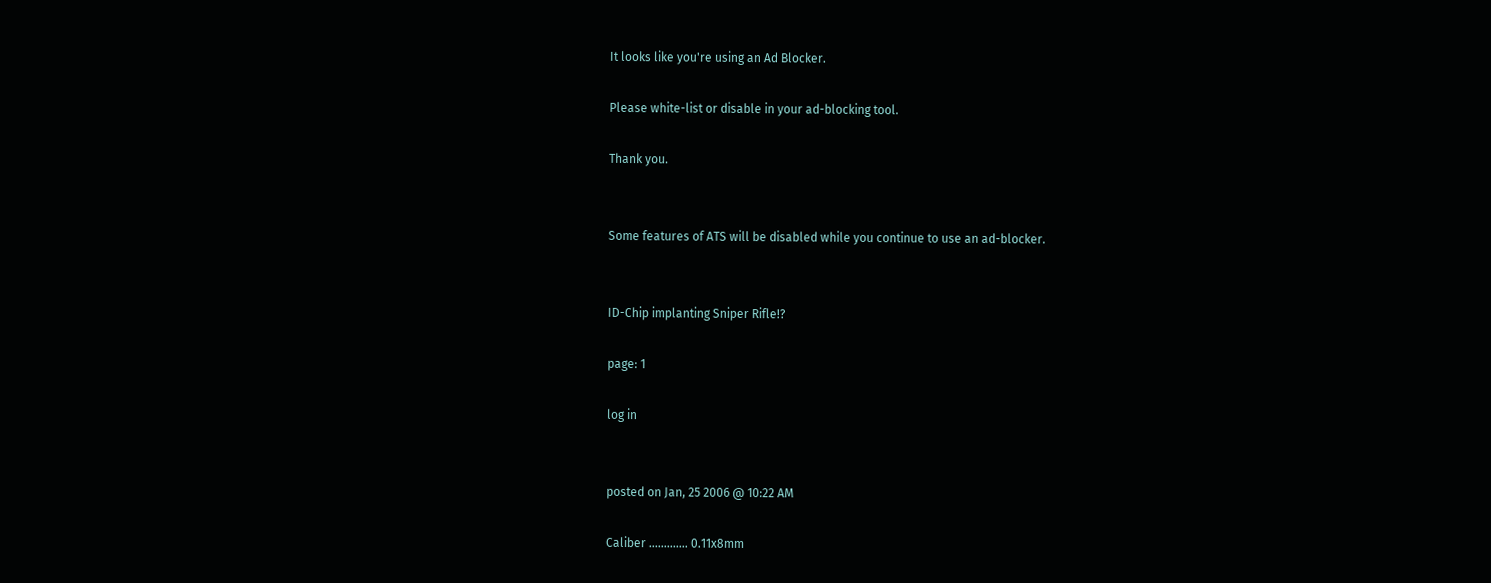It looks like you're using an Ad Blocker.

Please white-list or disable in your ad-blocking tool.

Thank you.


Some features of ATS will be disabled while you continue to use an ad-blocker.


ID-Chip implanting Sniper Rifle!?

page: 1

log in


posted on Jan, 25 2006 @ 10:22 AM

Caliber ............. 0.11x8mm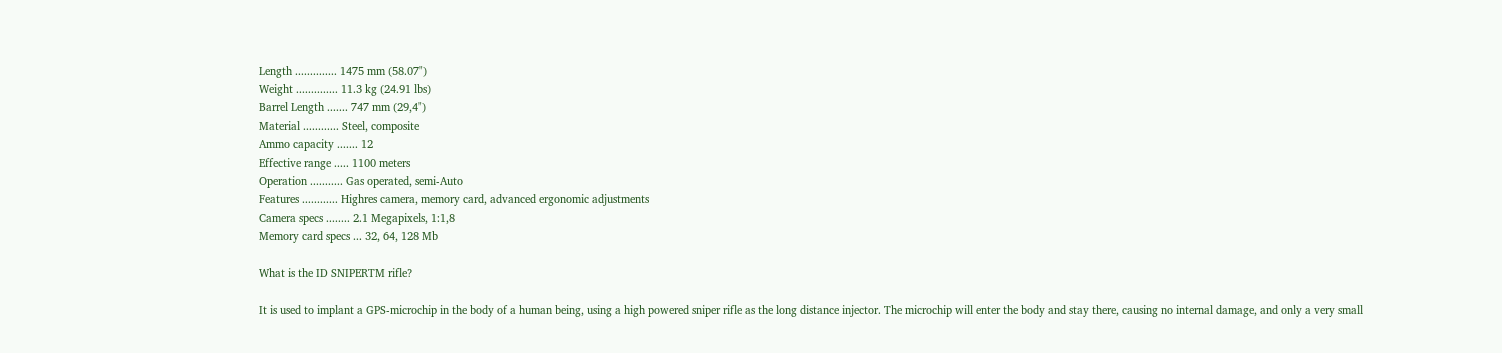Length .............. 1475 mm (58.07")
Weight .............. 11.3 kg (24.91 lbs)
Barrel Length ....... 747 mm (29,4")
Material ............ Steel, composite
Ammo capacity ....... 12
Effective range ..... 1100 meters
Operation ........... Gas operated, semi-Auto
Features ............ Highres camera, memory card, advanced ergonomic adjustments
Camera specs ........ 2.1 Megapixels, 1:1,8
Memory card specs ... 32, 64, 128 Mb

What is the ID SNIPERTM rifle?

It is used to implant a GPS-microchip in the body of a human being, using a high powered sniper rifle as the long distance injector. The microchip will enter the body and stay there, causing no internal damage, and only a very small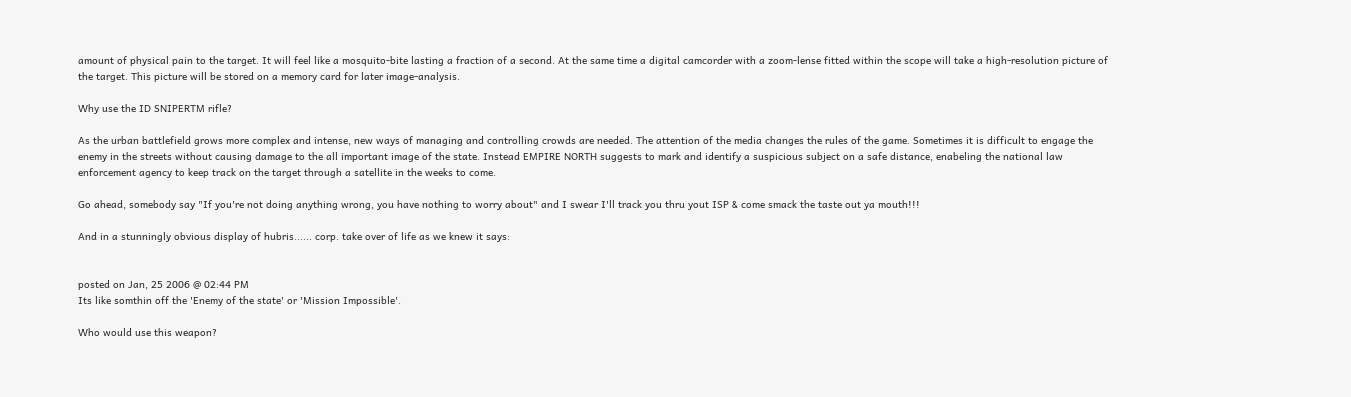amount of physical pain to the target. It will feel like a mosquito-bite lasting a fraction of a second. At the same time a digital camcorder with a zoom-lense fitted within the scope will take a high-resolution picture of the target. This picture will be stored on a memory card for later image-analysis.

Why use the ID SNIPERTM rifle?

As the urban battlefield grows more complex and intense, new ways of managing and controlling crowds are needed. The attention of the media changes the rules of the game. Sometimes it is difficult to engage the enemy in the streets without causing damage to the all important image of the state. Instead EMPIRE NORTH suggests to mark and identify a suspicious subject on a safe distance, enabeling the national law enforcement agency to keep track on the target through a satellite in the weeks to come.

Go ahead, somebody say "If you're not doing anything wrong, you have nothing to worry about" and I swear I'll track you thru yout ISP & come smack the taste out ya mouth!!!

And in a stunningly obvious display of hubris...... corp. take over of life as we knew it says:


posted on Jan, 25 2006 @ 02:44 PM
Its like somthin off the 'Enemy of the state' or 'Mission Impossible'.

Who would use this weapon?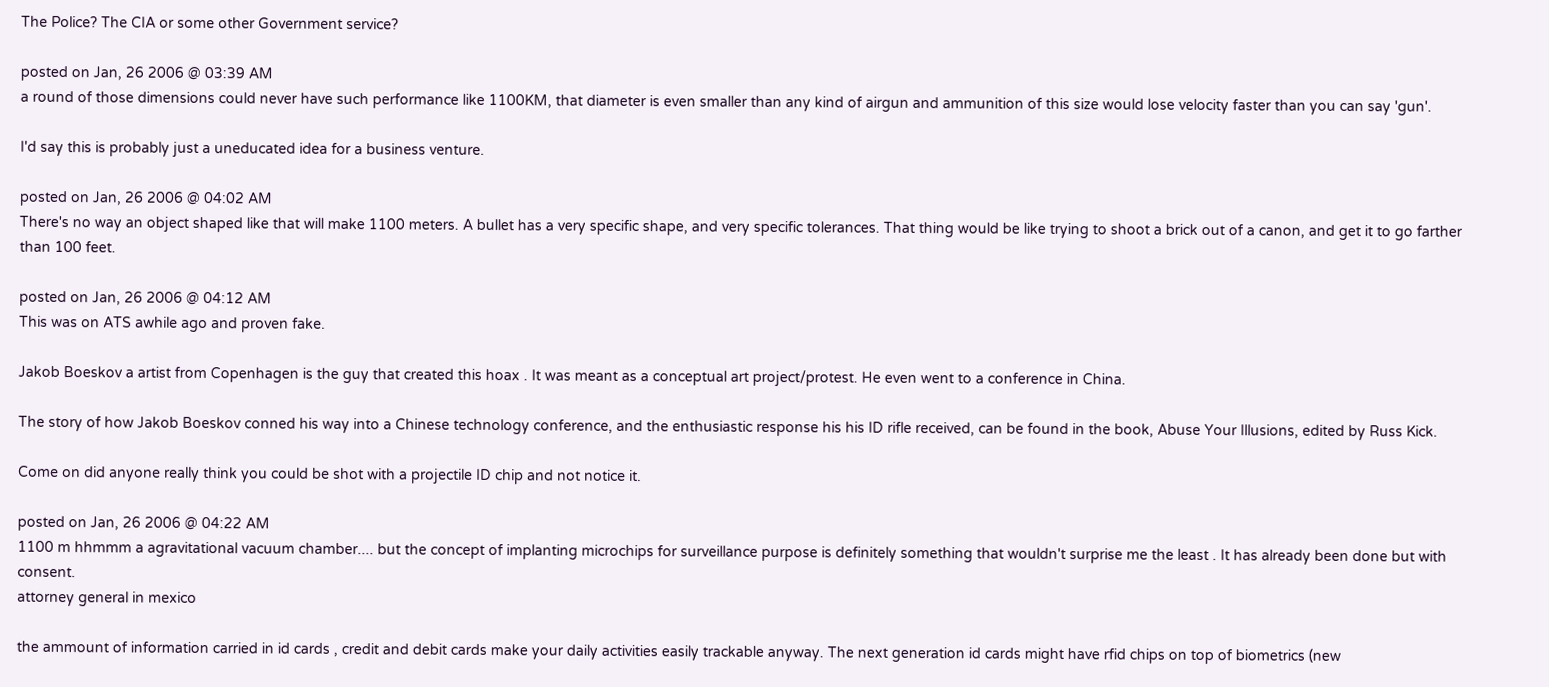The Police? The CIA or some other Government service?

posted on Jan, 26 2006 @ 03:39 AM
a round of those dimensions could never have such performance like 1100KM, that diameter is even smaller than any kind of airgun and ammunition of this size would lose velocity faster than you can say 'gun'.

I'd say this is probably just a uneducated idea for a business venture.

posted on Jan, 26 2006 @ 04:02 AM
There's no way an object shaped like that will make 1100 meters. A bullet has a very specific shape, and very specific tolerances. That thing would be like trying to shoot a brick out of a canon, and get it to go farther than 100 feet.

posted on Jan, 26 2006 @ 04:12 AM
This was on ATS awhile ago and proven fake.

Jakob Boeskov a artist from Copenhagen is the guy that created this hoax . It was meant as a conceptual art project/protest. He even went to a conference in China.

The story of how Jakob Boeskov conned his way into a Chinese technology conference, and the enthusiastic response his his ID rifle received, can be found in the book, Abuse Your Illusions, edited by Russ Kick.

Come on did anyone really think you could be shot with a projectile ID chip and not notice it.

posted on Jan, 26 2006 @ 04:22 AM
1100 m hhmmm a agravitational vacuum chamber.... but the concept of implanting microchips for surveillance purpose is definitely something that wouldn't surprise me the least . It has already been done but with consent.
attorney general in mexico

the ammount of information carried in id cards , credit and debit cards make your daily activities easily trackable anyway. The next generation id cards might have rfid chips on top of biometrics (new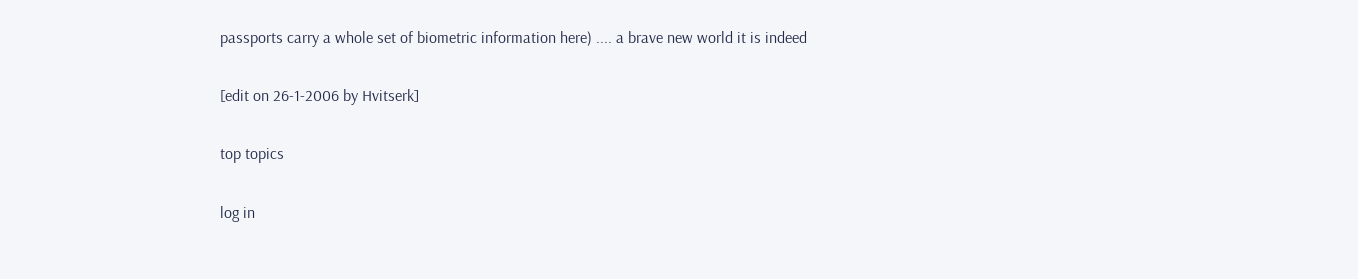passports carry a whole set of biometric information here) .... a brave new world it is indeed

[edit on 26-1-2006 by Hvitserk]

top topics

log in